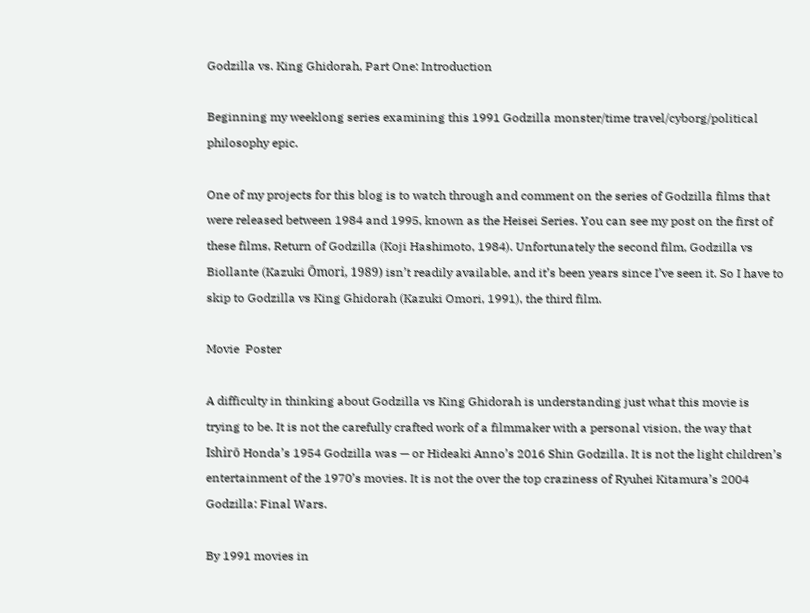Godzilla vs. King Ghidorah, Part One: Introduction

Beginning my weeklong series examining this 1991 Godzilla monster/time travel/cyborg/political philosophy epic.

One of my projects for this blog is to watch through and comment on the series of Godzilla films that were released between 1984 and 1995, known as the Heisei Series. You can see my post on the first of these films, Return of Godzilla (Koji Hashimoto, 1984). Unfortunately the second film, Godzilla vs Biollante (Kazuki Ōmori, 1989) isn’t readily available, and it’s been years since I’ve seen it. So I have to skip to Godzilla vs King Ghidorah (Kazuki Omori, 1991), the third film.

Movie  Poster

A difficulty in thinking about Godzilla vs King Ghidorah is understanding just what this movie is trying to be. It is not the carefully crafted work of a filmmaker with a personal vision, the way that Ishirō Honda’s 1954 Godzilla was — or Hideaki Anno’s 2016 Shin Godzilla. It is not the light children’s entertainment of the 1970’s movies. It is not the over the top craziness of Ryuhei Kitamura’s 2004 Godzilla: Final Wars.

By 1991 movies in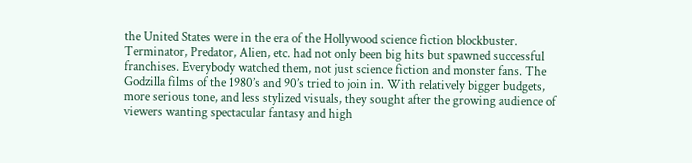the United States were in the era of the Hollywood science fiction blockbuster. Terminator, Predator, Alien, etc. had not only been big hits but spawned successful franchises. Everybody watched them, not just science fiction and monster fans. The Godzilla films of the 1980’s and 90’s tried to join in. With relatively bigger budgets, more serious tone, and less stylized visuals, they sought after the growing audience of viewers wanting spectacular fantasy and high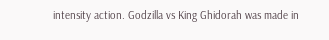intensity action. Godzilla vs King Ghidorah was made in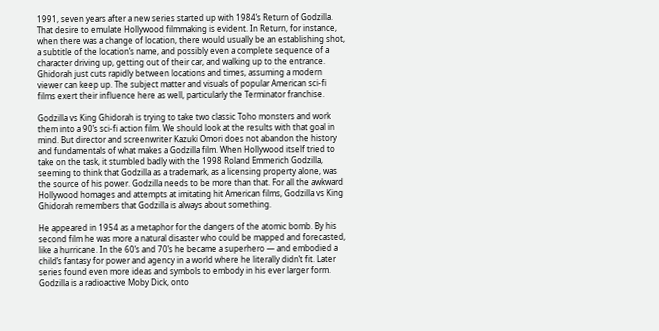1991, seven years after a new series started up with 1984’s Return of Godzilla. That desire to emulate Hollywood filmmaking is evident. In Return, for instance, when there was a change of location, there would usually be an establishing shot, a subtitle of the location’s name, and possibly even a complete sequence of a character driving up, getting out of their car, and walking up to the entrance. Ghidorah just cuts rapidly between locations and times, assuming a modern viewer can keep up. The subject matter and visuals of popular American sci-fi films exert their influence here as well, particularly the Terminator franchise.

Godzilla vs King Ghidorah is trying to take two classic Toho monsters and work them into a 90’s sci-fi action film. We should look at the results with that goal in mind. But director and screenwriter Kazuki Omori does not abandon the history and fundamentals of what makes a Godzilla film. When Hollywood itself tried to take on the task, it stumbled badly with the 1998 Roland Emmerich Godzilla, seeming to think that Godzilla as a trademark, as a licensing property alone, was the source of his power. Godzilla needs to be more than that. For all the awkward Hollywood homages and attempts at imitating hit American films, Godzilla vs King Ghidorah remembers that Godzilla is always about something.

He appeared in 1954 as a metaphor for the dangers of the atomic bomb. By his second film he was more a natural disaster who could be mapped and forecasted, like a hurricane. In the 60’s and 70’s he became a superhero — and embodied a child’s fantasy for power and agency in a world where he literally didn’t fit. Later series found even more ideas and symbols to embody in his ever larger form. Godzilla is a radioactive Moby Dick, onto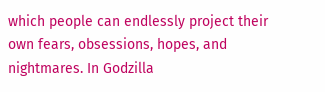which people can endlessly project their own fears, obsessions, hopes, and nightmares. In Godzilla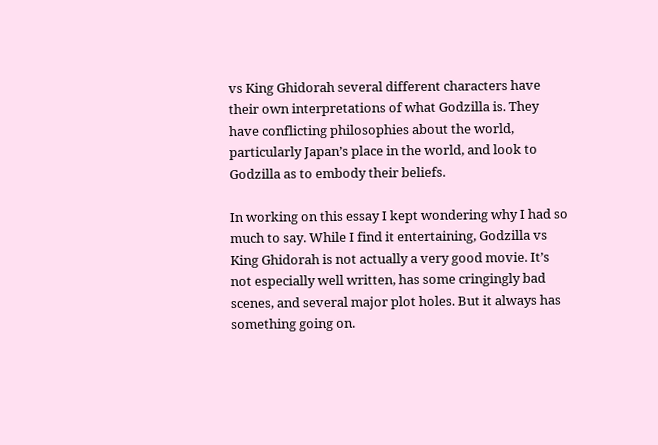vs King Ghidorah several different characters have their own interpretations of what Godzilla is. They have conflicting philosophies about the world, particularly Japan’s place in the world, and look to Godzilla as to embody their beliefs.

In working on this essay I kept wondering why I had so much to say. While I find it entertaining, Godzilla vs King Ghidorah is not actually a very good movie. It’s not especially well written, has some cringingly bad scenes, and several major plot holes. But it always has something going on.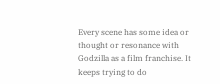Every scene has some idea or thought or resonance with Godzilla as a film franchise. It keeps trying to do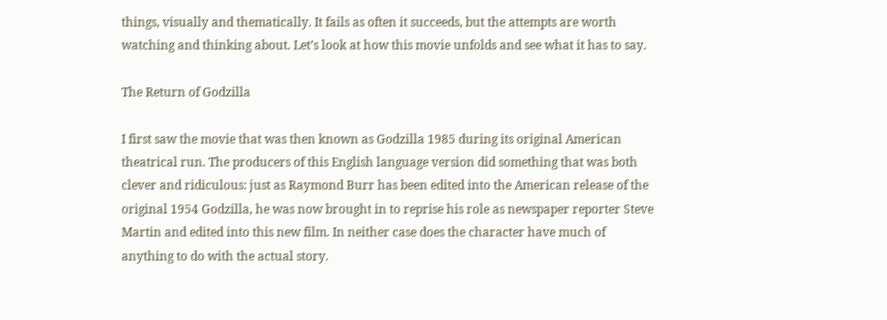things, visually and thematically. It fails as often it succeeds, but the attempts are worth watching and thinking about. Let’s look at how this movie unfolds and see what it has to say.

The Return of Godzilla

I first saw the movie that was then known as Godzilla 1985 during its original American theatrical run. The producers of this English language version did something that was both clever and ridiculous: just as Raymond Burr has been edited into the American release of the original 1954 Godzilla, he was now brought in to reprise his role as newspaper reporter Steve Martin and edited into this new film. In neither case does the character have much of anything to do with the actual story.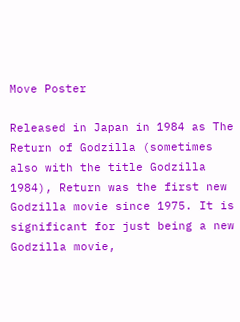Move Poster

Released in Japan in 1984 as The Return of Godzilla (sometimes also with the title Godzilla 1984), Return was the first new Godzilla movie since 1975. It is significant for just being a new Godzilla movie,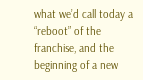what we’d call today a “reboot” of the franchise, and the beginning of a new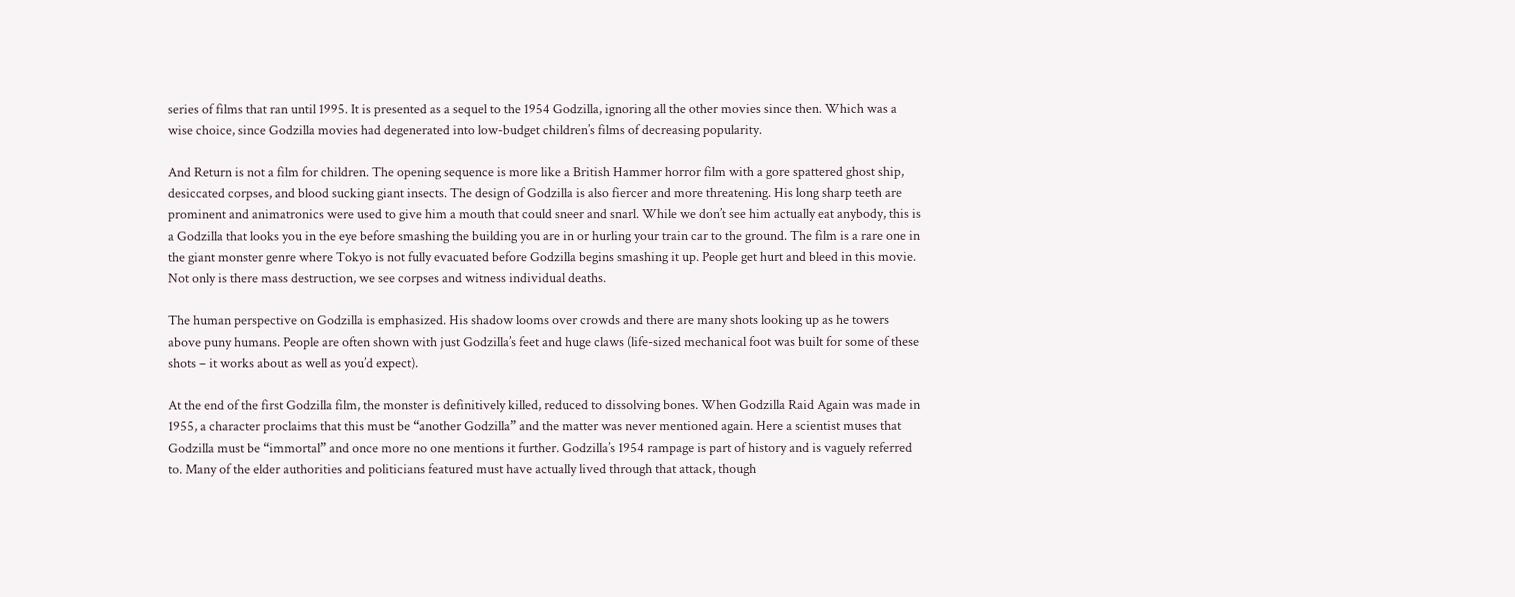series of films that ran until 1995. It is presented as a sequel to the 1954 Godzilla, ignoring all the other movies since then. Which was a wise choice, since Godzilla movies had degenerated into low-budget children’s films of decreasing popularity.

And Return is not a film for children. The opening sequence is more like a British Hammer horror film with a gore spattered ghost ship, desiccated corpses, and blood sucking giant insects. The design of Godzilla is also fiercer and more threatening. His long sharp teeth are prominent and animatronics were used to give him a mouth that could sneer and snarl. While we don’t see him actually eat anybody, this is a Godzilla that looks you in the eye before smashing the building you are in or hurling your train car to the ground. The film is a rare one in the giant monster genre where Tokyo is not fully evacuated before Godzilla begins smashing it up. People get hurt and bleed in this movie. Not only is there mass destruction, we see corpses and witness individual deaths.

The human perspective on Godzilla is emphasized. His shadow looms over crowds and there are many shots looking up as he towers above puny humans. People are often shown with just Godzilla’s feet and huge claws (life-sized mechanical foot was built for some of these shots – it works about as well as you’d expect).

At the end of the first Godzilla film, the monster is definitively killed, reduced to dissolving bones. When Godzilla Raid Again was made in 1955, a character proclaims that this must be “another Godzilla” and the matter was never mentioned again. Here a scientist muses that Godzilla must be “immortal” and once more no one mentions it further. Godzilla’s 1954 rampage is part of history and is vaguely referred to. Many of the elder authorities and politicians featured must have actually lived through that attack, though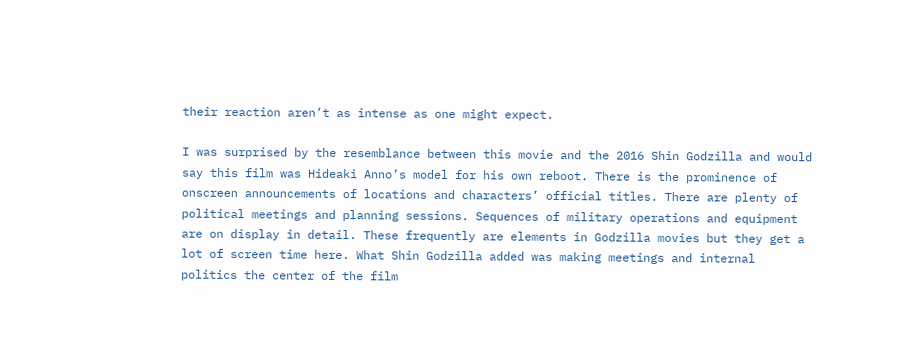their reaction aren’t as intense as one might expect.

I was surprised by the resemblance between this movie and the 2016 Shin Godzilla and would say this film was Hideaki Anno’s model for his own reboot. There is the prominence of onscreen announcements of locations and characters’ official titles. There are plenty of political meetings and planning sessions. Sequences of military operations and equipment are on display in detail. These frequently are elements in Godzilla movies but they get a lot of screen time here. What Shin Godzilla added was making meetings and internal politics the center of the film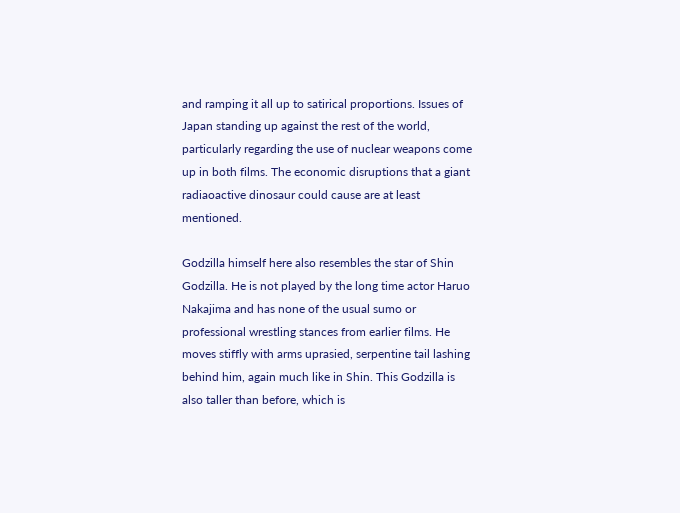and ramping it all up to satirical proportions. Issues of Japan standing up against the rest of the world, particularly regarding the use of nuclear weapons come up in both films. The economic disruptions that a giant radiaoactive dinosaur could cause are at least mentioned.

Godzilla himself here also resembles the star of Shin Godzilla. He is not played by the long time actor Haruo Nakajima and has none of the usual sumo or professional wrestling stances from earlier films. He moves stiffly with arms uprasied, serpentine tail lashing behind him, again much like in Shin. This Godzilla is also taller than before, which is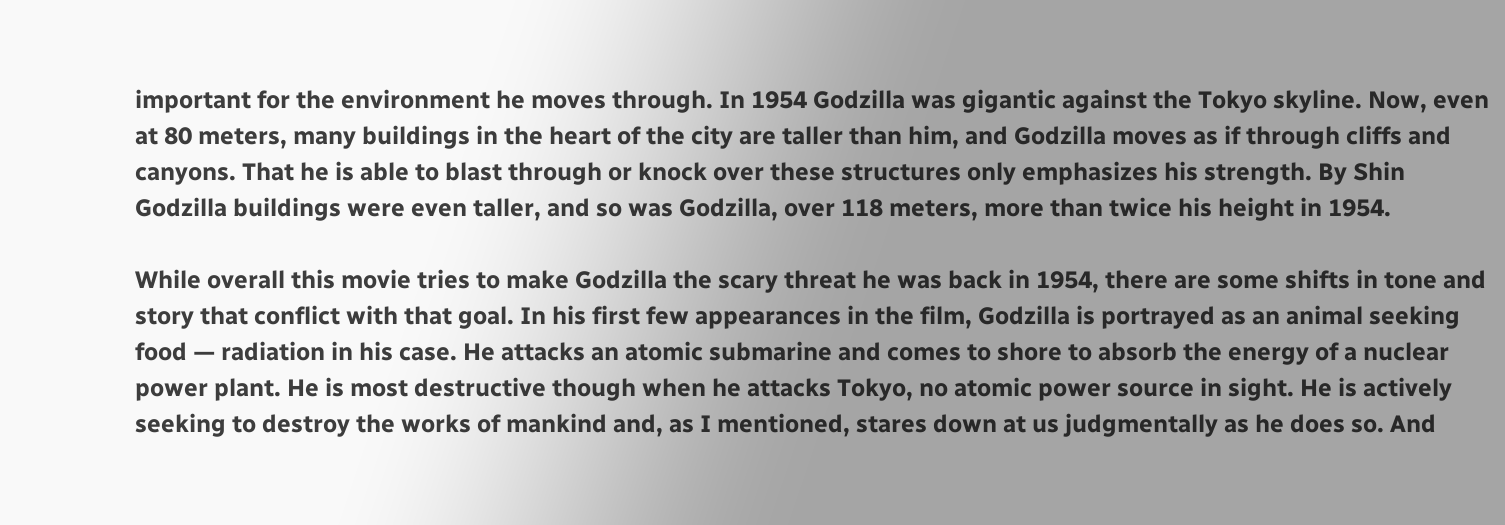important for the environment he moves through. In 1954 Godzilla was gigantic against the Tokyo skyline. Now, even at 80 meters, many buildings in the heart of the city are taller than him, and Godzilla moves as if through cliffs and canyons. That he is able to blast through or knock over these structures only emphasizes his strength. By Shin Godzilla buildings were even taller, and so was Godzilla, over 118 meters, more than twice his height in 1954.

While overall this movie tries to make Godzilla the scary threat he was back in 1954, there are some shifts in tone and story that conflict with that goal. In his first few appearances in the film, Godzilla is portrayed as an animal seeking food — radiation in his case. He attacks an atomic submarine and comes to shore to absorb the energy of a nuclear power plant. He is most destructive though when he attacks Tokyo, no atomic power source in sight. He is actively seeking to destroy the works of mankind and, as I mentioned, stares down at us judgmentally as he does so. And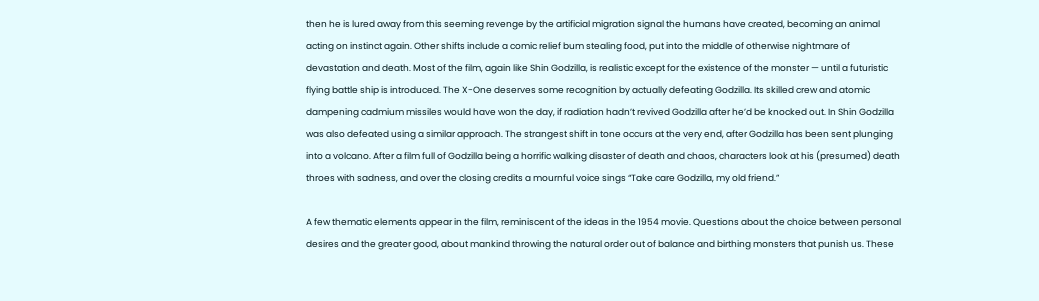then he is lured away from this seeming revenge by the artificial migration signal the humans have created, becoming an animal acting on instinct again. Other shifts include a comic relief bum stealing food, put into the middle of otherwise nightmare of devastation and death. Most of the film, again like Shin Godzilla, is realistic except for the existence of the monster — until a futuristic flying battle ship is introduced. The X-One deserves some recognition by actually defeating Godzilla. Its skilled crew and atomic dampening cadmium missiles would have won the day, if radiation hadn’t revived Godzilla after he’d be knocked out. In Shin Godzilla was also defeated using a similar approach. The strangest shift in tone occurs at the very end, after Godzilla has been sent plunging into a volcano. After a film full of Godzilla being a horrific walking disaster of death and chaos, characters look at his (presumed) death throes with sadness, and over the closing credits a mournful voice sings “Take care Godzilla, my old friend.”

A few thematic elements appear in the film, reminiscent of the ideas in the 1954 movie. Questions about the choice between personal desires and the greater good, about mankind throwing the natural order out of balance and birthing monsters that punish us. These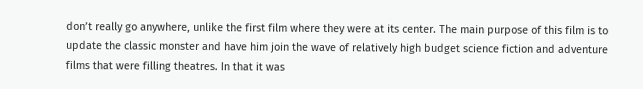don’t really go anywhere, unlike the first film where they were at its center. The main purpose of this film is to update the classic monster and have him join the wave of relatively high budget science fiction and adventure films that were filling theatres. In that it was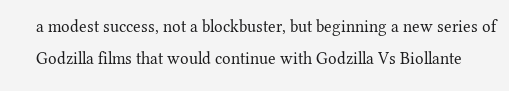a modest success, not a blockbuster, but beginning a new series of Godzilla films that would continue with Godzilla Vs Biollante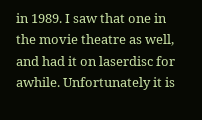in 1989. I saw that one in the movie theatre as well, and had it on laserdisc for awhile. Unfortunately it is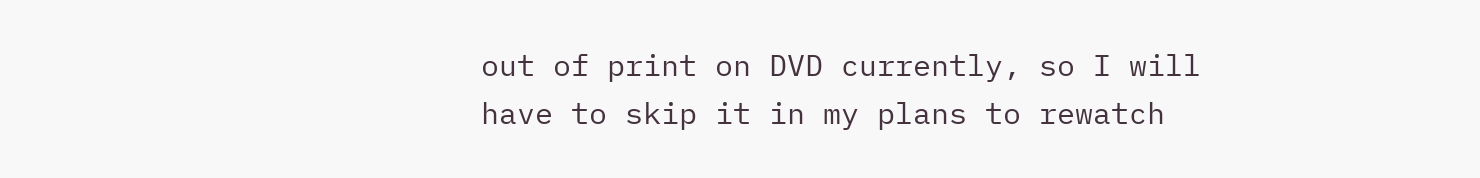out of print on DVD currently, so I will have to skip it in my plans to rewatch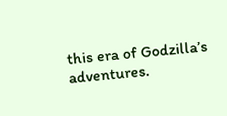this era of Godzilla’s adventures.